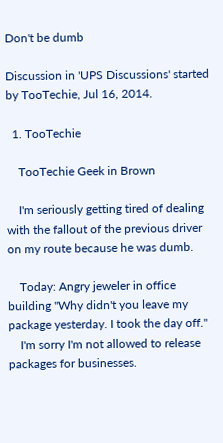Don't be dumb

Discussion in 'UPS Discussions' started by TooTechie, Jul 16, 2014.

  1. TooTechie

    TooTechie Geek in Brown

    I'm seriously getting tired of dealing with the fallout of the previous driver on my route because he was dumb.

    Today: Angry jeweler in office building "Why didn't you leave my package yesterday. I took the day off."
    I'm sorry I'm not allowed to release packages for businesses.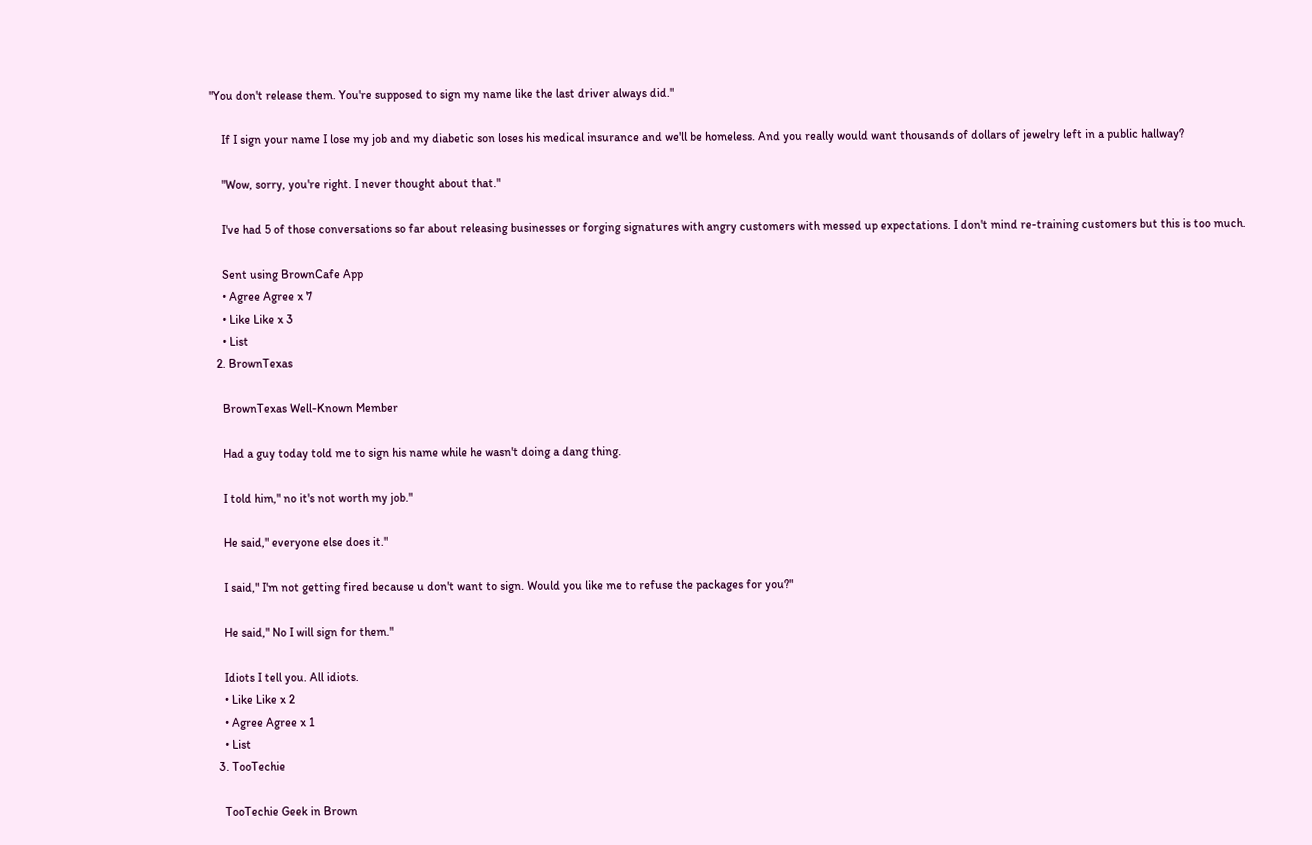"You don't release them. You're supposed to sign my name like the last driver always did."

    If I sign your name I lose my job and my diabetic son loses his medical insurance and we'll be homeless. And you really would want thousands of dollars of jewelry left in a public hallway?

    "Wow, sorry, you're right. I never thought about that."

    I've had 5 of those conversations so far about releasing businesses or forging signatures with angry customers with messed up expectations. I don't mind re-training customers but this is too much.

    Sent using BrownCafe App
    • Agree Agree x 7
    • Like Like x 3
    • List
  2. BrownTexas

    BrownTexas Well-Known Member

    Had a guy today told me to sign his name while he wasn't doing a dang thing.

    I told him," no it's not worth my job."

    He said," everyone else does it."

    I said," I'm not getting fired because u don't want to sign. Would you like me to refuse the packages for you?"

    He said," No I will sign for them."

    Idiots I tell you. All idiots.
    • Like Like x 2
    • Agree Agree x 1
    • List
  3. TooTechie

    TooTechie Geek in Brown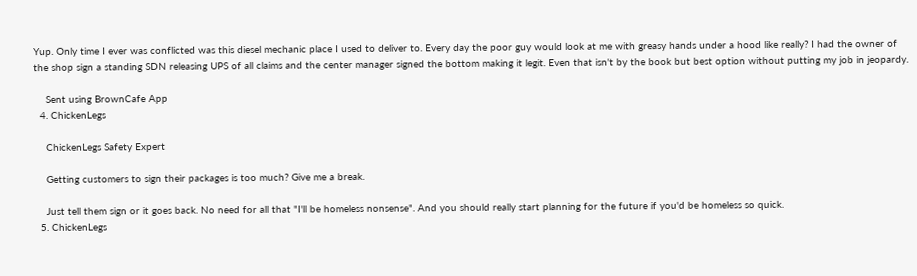Yup. Only time I ever was conflicted was this diesel mechanic place I used to deliver to. Every day the poor guy would look at me with greasy hands under a hood like really? I had the owner of the shop sign a standing SDN releasing UPS of all claims and the center manager signed the bottom making it legit. Even that isn't by the book but best option without putting my job in jeopardy.

    Sent using BrownCafe App
  4. ChickenLegs

    ChickenLegs Safety Expert

    Getting customers to sign their packages is too much? Give me a break.

    Just tell them sign or it goes back. No need for all that "I'll be homeless nonsense". And you should really start planning for the future if you'd be homeless so quick.
  5. ChickenLegs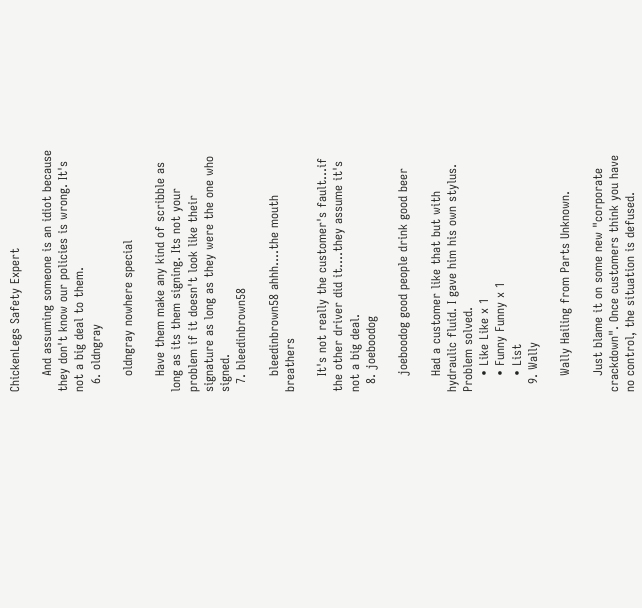ChickenLegs Safety Expert

    And assuming someone is an idiot because they don't know our policies is wrong. It's not a big deal to them.
  6. oldngray

    oldngray nowhere special

    Have them make any kind of scribble as long as its them signing. Its not your problem if it doesn't look like their signature as long as they were the one who signed.
  7. bleedinbrown58

    bleedinbrown58 ahhh....the mouth breathers

    It's not really the customer's fault...if the other driver did it....they assume it's not a big deal.
  8. joeboodog

    joeboodog good people drink good beer

    Had a customer like that but with hydraulic fluid. I gave him his own stylus. Problem solved.
    • Like Like x 1
    • Funny Funny x 1
    • List
  9. Wally

    Wally Hailing from Parts Unknown.

    Just blame it on some new "corporate crackdown". Once customers think you have no control, the situation is defused.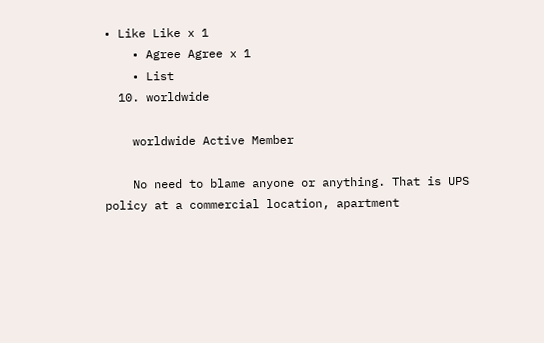• Like Like x 1
    • Agree Agree x 1
    • List
  10. worldwide

    worldwide Active Member

    No need to blame anyone or anything. That is UPS policy at a commercial location, apartment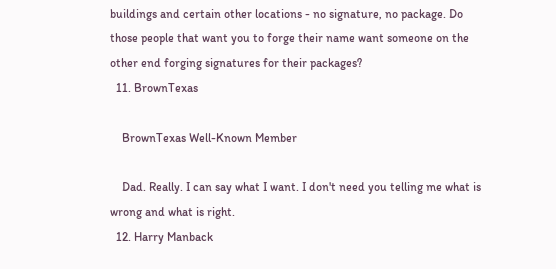buildings and certain other locations - no signature, no package. Do those people that want you to forge their name want someone on the other end forging signatures for their packages?
  11. BrownTexas

    BrownTexas Well-Known Member

    Dad. Really. I can say what I want. I don't need you telling me what is wrong and what is right.
  12. Harry Manback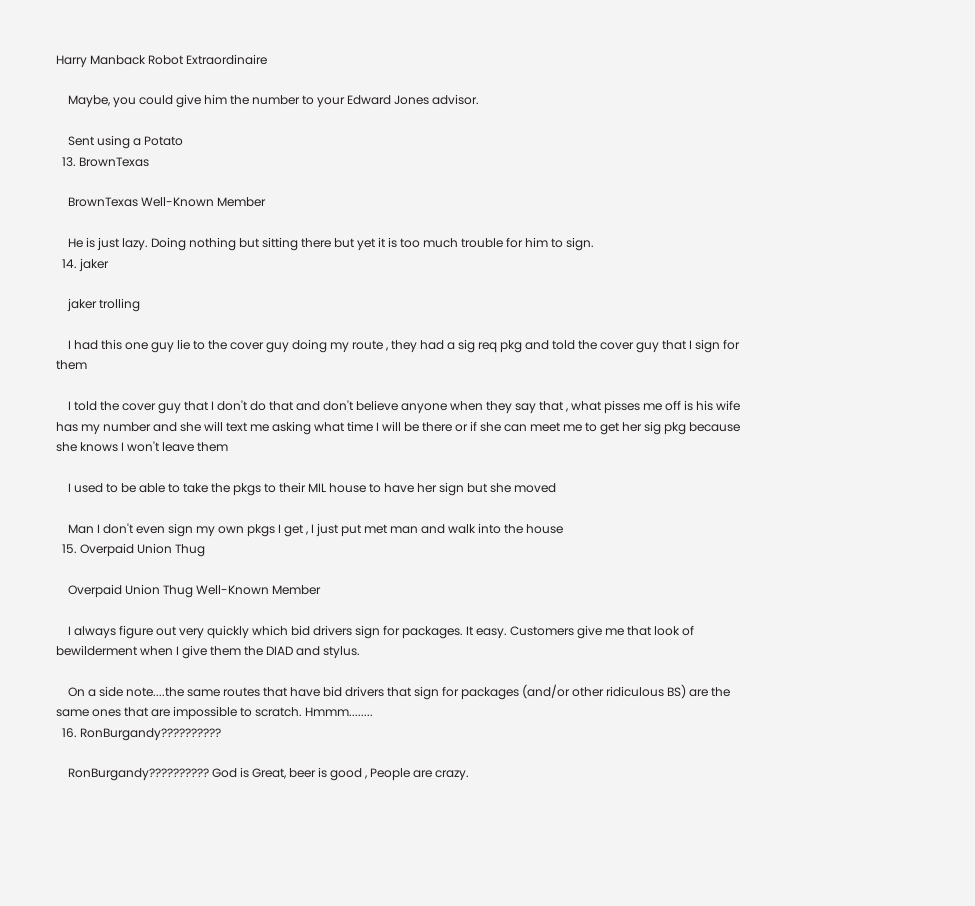Harry Manback Robot Extraordinaire

    Maybe, you could give him the number to your Edward Jones advisor.

    Sent using a Potato
  13. BrownTexas

    BrownTexas Well-Known Member

    He is just lazy. Doing nothing but sitting there but yet it is too much trouble for him to sign.
  14. jaker

    jaker trolling

    I had this one guy lie to the cover guy doing my route , they had a sig req pkg and told the cover guy that I sign for them

    I told the cover guy that I don't do that and don't believe anyone when they say that , what pisses me off is his wife has my number and she will text me asking what time I will be there or if she can meet me to get her sig pkg because she knows I won't leave them

    I used to be able to take the pkgs to their MIL house to have her sign but she moved

    Man I don't even sign my own pkgs I get , I just put met man and walk into the house
  15. Overpaid Union Thug

    Overpaid Union Thug Well-Known Member

    I always figure out very quickly which bid drivers sign for packages. It easy. Customers give me that look of bewilderment when I give them the DIAD and stylus.

    On a side note....the same routes that have bid drivers that sign for packages (and/or other ridiculous BS) are the same ones that are impossible to scratch. Hmmm........
  16. RonBurgandy??????????

    RonBurgandy?????????? God is Great, beer is good , People are crazy.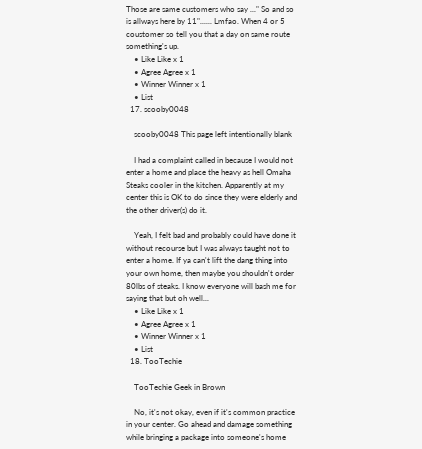Those are same customers who say ..." So and so is allways here by 11"...... Lmfao. When 4 or 5 coustomer so tell you that a day on same route something's up.
    • Like Like x 1
    • Agree Agree x 1
    • Winner Winner x 1
    • List
  17. scooby0048

    scooby0048 This page left intentionally blank

    I had a complaint called in because I would not enter a home and place the heavy as hell Omaha Steaks cooler in the kitchen. Apparently at my center this is OK to do since they were elderly and the other driver(s) do it.

    Yeah, I felt bad and probably could have done it without recourse but I was always taught not to enter a home. If ya can't lift the dang thing into your own home, then maybe you shouldn't order 80lbs of steaks. I know everyone will bash me for saying that but oh well...
    • Like Like x 1
    • Agree Agree x 1
    • Winner Winner x 1
    • List
  18. TooTechie

    TooTechie Geek in Brown

    No, it's not okay, even if it's common practice in your center. Go ahead and damage something while bringing a package into someone's home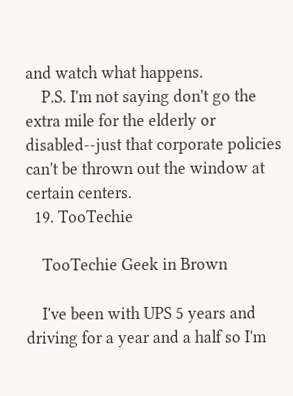and watch what happens.
    P.S. I'm not saying don't go the extra mile for the elderly or disabled--just that corporate policies can't be thrown out the window at certain centers.
  19. TooTechie

    TooTechie Geek in Brown

    I've been with UPS 5 years and driving for a year and a half so I'm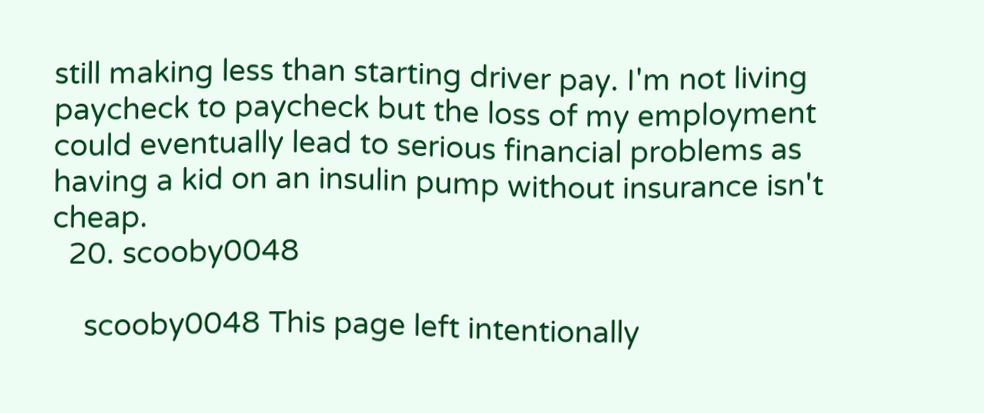still making less than starting driver pay. I'm not living paycheck to paycheck but the loss of my employment could eventually lead to serious financial problems as having a kid on an insulin pump without insurance isn't cheap.
  20. scooby0048

    scooby0048 This page left intentionally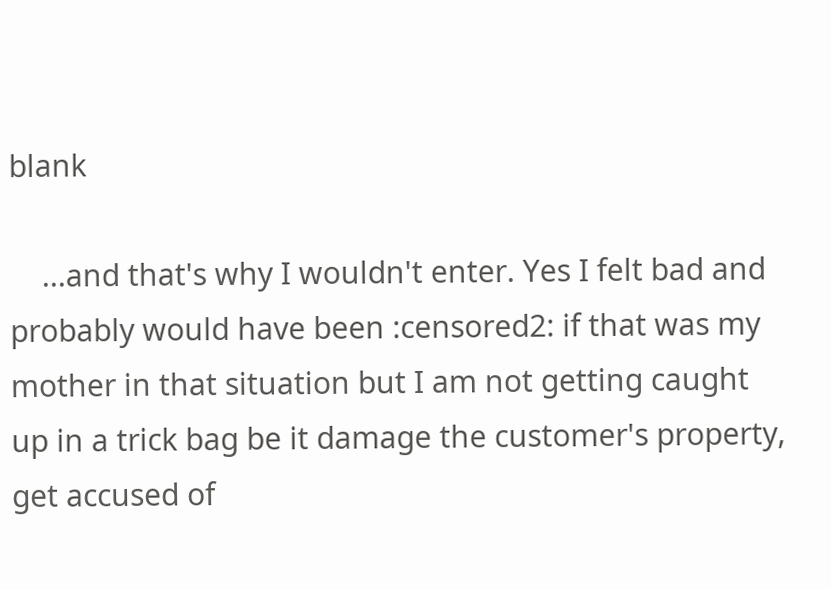blank

    ...and that's why I wouldn't enter. Yes I felt bad and probably would have been :censored2: if that was my mother in that situation but I am not getting caught up in a trick bag be it damage the customer's property, get accused of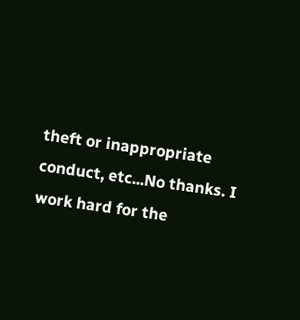theft or inappropriate conduct, etc...No thanks. I work hard for the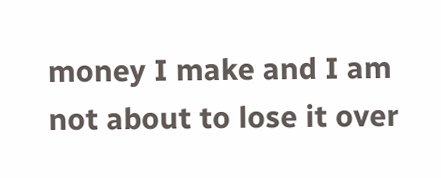money I make and I am not about to lose it over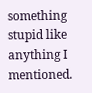something stupid like anything I mentioned.